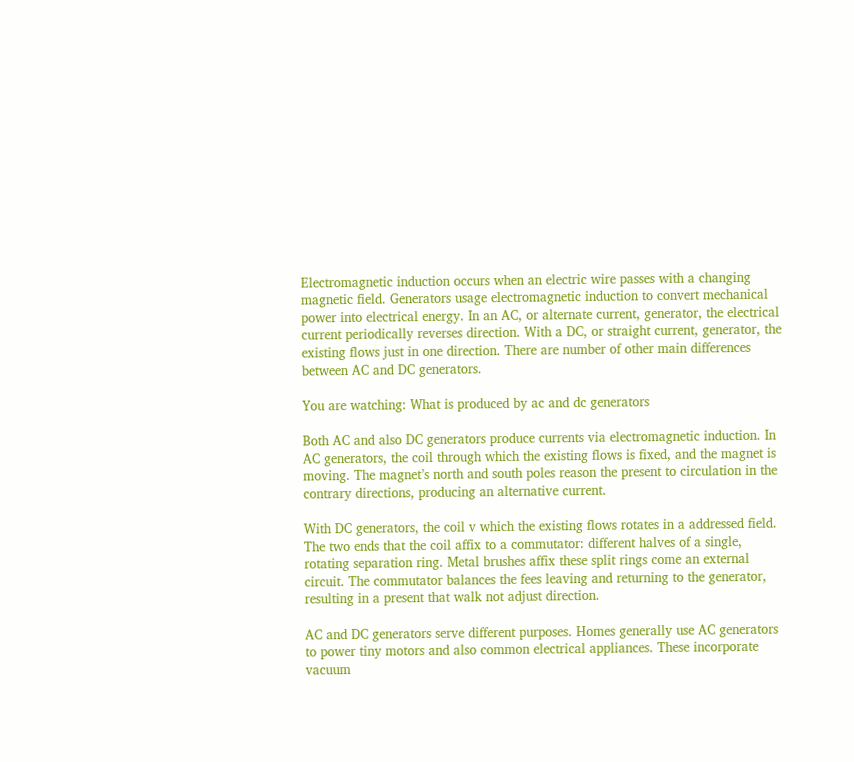Electromagnetic induction occurs when an electric wire passes with a changing magnetic field. Generators usage electromagnetic induction to convert mechanical power into electrical energy. In an AC, or alternate current, generator, the electrical current periodically reverses direction. With a DC, or straight current, generator, the existing flows just in one direction. There are number of other main differences between AC and DC generators.

You are watching: What is produced by ac and dc generators

Both AC and also DC generators produce currents via electromagnetic induction. In AC generators, the coil through which the existing flows is fixed, and the magnet is moving. The magnet’s north and south poles reason the present to circulation in the contrary directions, producing an alternative current.

With DC generators, the coil v which the existing flows rotates in a addressed field. The two ends that the coil affix to a commutator: different halves of a single, rotating separation ring. Metal brushes affix these split rings come an external circuit. The commutator balances the fees leaving and returning to the generator, resulting in a present that walk not adjust direction.

AC and DC generators serve different purposes. Homes generally use AC generators to power tiny motors and also common electrical appliances. These incorporate vacuum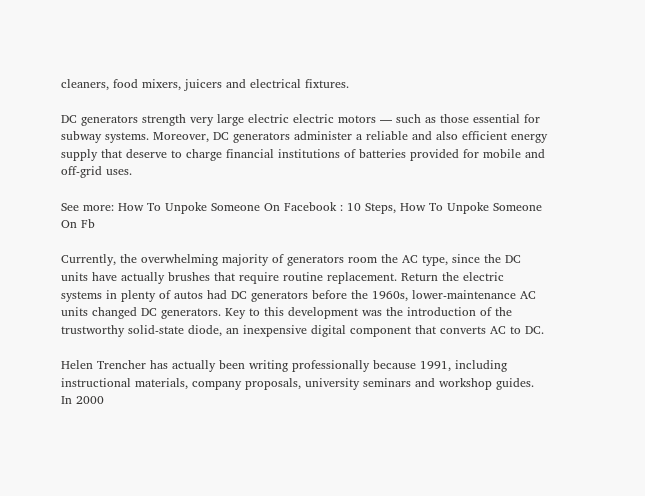cleaners, food mixers, juicers and electrical fixtures.

DC generators strength very large electric electric motors — such as those essential for subway systems. Moreover, DC generators administer a reliable and also efficient energy supply that deserve to charge financial institutions of batteries provided for mobile and off-grid uses.

See more: How To Unpoke Someone On Facebook : 10 Steps, How To Unpoke Someone On Fb

Currently, the overwhelming majority of generators room the AC type, since the DC units have actually brushes that require routine replacement. Return the electric systems in plenty of autos had DC generators before the 1960s, lower-maintenance AC units changed DC generators. Key to this development was the introduction of the trustworthy solid-state diode, an inexpensive digital component that converts AC to DC.

Helen Trencher has actually been writing professionally because 1991, including instructional materials, company proposals, university seminars and workshop guides. In 2000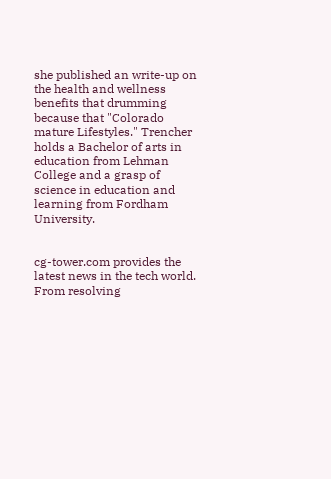she published an write-up on the health and wellness benefits that drumming because that "Colorado mature Lifestyles." Trencher holds a Bachelor of arts in education from Lehman College and a grasp of science in education and learning from Fordham University.


cg-tower.com provides the latest news in the tech world. From resolving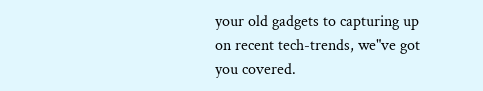your old gadgets to capturing up on recent tech-trends, we"ve got you covered.